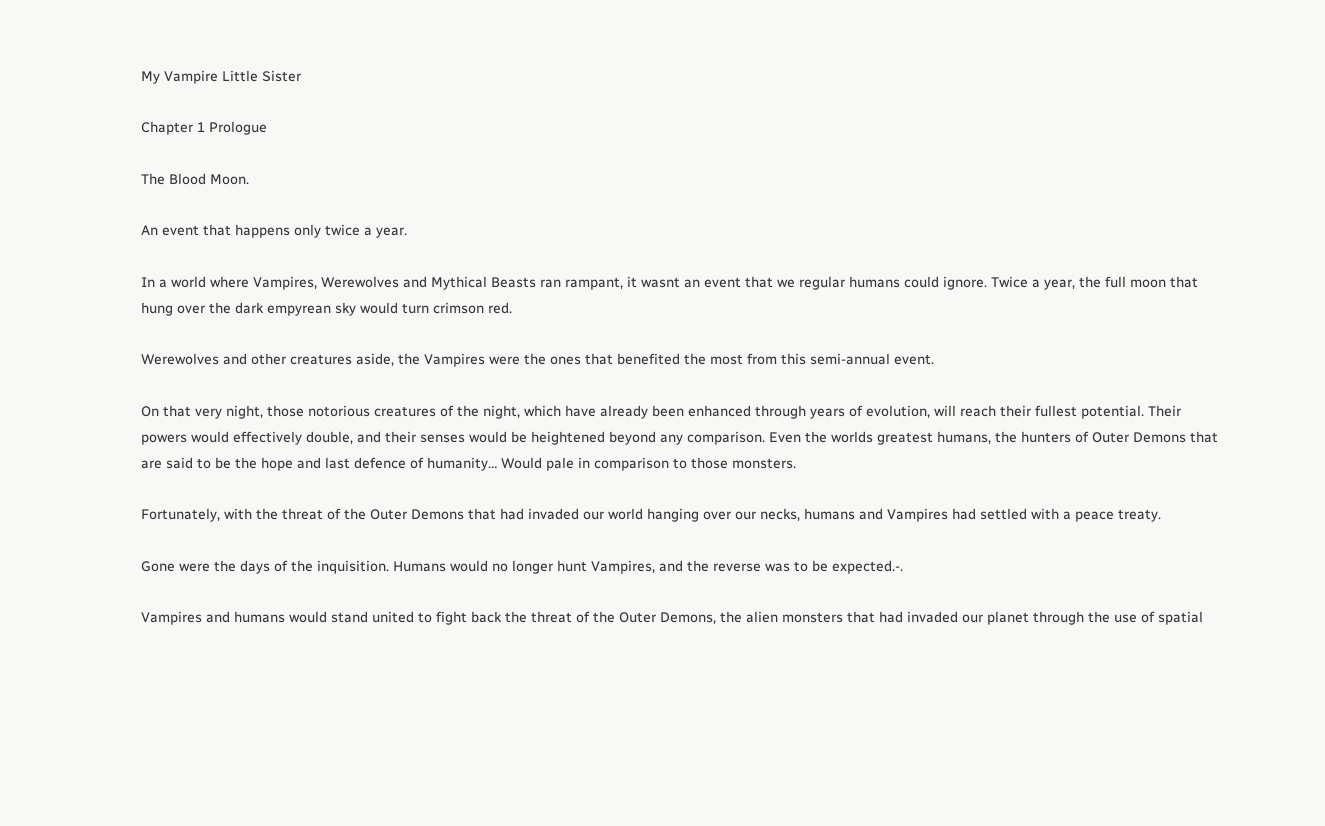My Vampire Little Sister

Chapter 1 Prologue

The Blood Moon.

An event that happens only twice a year.

In a world where Vampires, Werewolves and Mythical Beasts ran rampant, it wasnt an event that we regular humans could ignore. Twice a year, the full moon that hung over the dark empyrean sky would turn crimson red.

Werewolves and other creatures aside, the Vampires were the ones that benefited the most from this semi-annual event.

On that very night, those notorious creatures of the night, which have already been enhanced through years of evolution, will reach their fullest potential. Their powers would effectively double, and their senses would be heightened beyond any comparison. Even the worlds greatest humans, the hunters of Outer Demons that are said to be the hope and last defence of humanity… Would pale in comparison to those monsters.

Fortunately, with the threat of the Outer Demons that had invaded our world hanging over our necks, humans and Vampires had settled with a peace treaty.

Gone were the days of the inquisition. Humans would no longer hunt Vampires, and the reverse was to be expected.-.

Vampires and humans would stand united to fight back the threat of the Outer Demons, the alien monsters that had invaded our planet through the use of spatial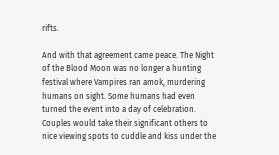rifts.

And with that agreement came peace. The Night of the Blood Moon was no longer a hunting festival where Vampires ran amok, murdering humans on sight. Some humans had even turned the event into a day of celebration. Couples would take their significant others to nice viewing spots to cuddle and kiss under the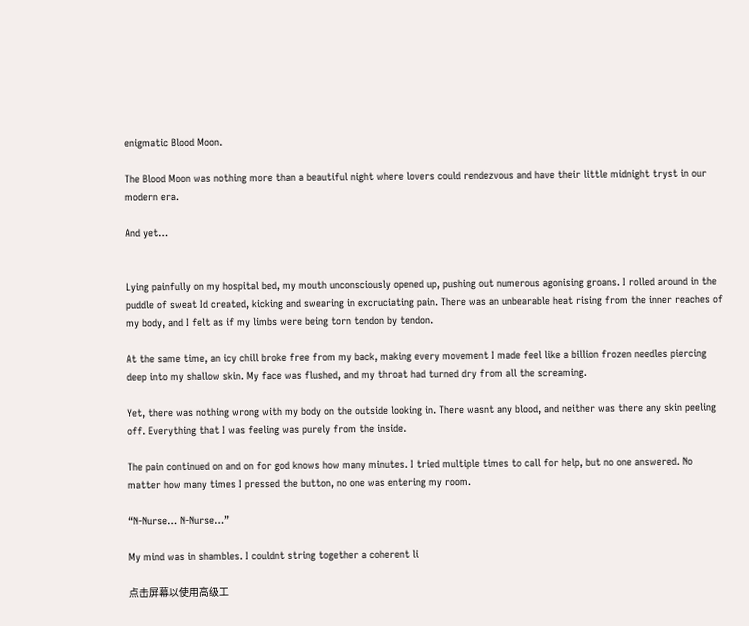enigmatic Blood Moon.

The Blood Moon was nothing more than a beautiful night where lovers could rendezvous and have their little midnight tryst in our modern era.

And yet…


Lying painfully on my hospital bed, my mouth unconsciously opened up, pushing out numerous agonising groans. I rolled around in the puddle of sweat Id created, kicking and swearing in excruciating pain. There was an unbearable heat rising from the inner reaches of my body, and I felt as if my limbs were being torn tendon by tendon.

At the same time, an icy chill broke free from my back, making every movement I made feel like a billion frozen needles piercing deep into my shallow skin. My face was flushed, and my throat had turned dry from all the screaming.

Yet, there was nothing wrong with my body on the outside looking in. There wasnt any blood, and neither was there any skin peeling off. Everything that I was feeling was purely from the inside.

The pain continued on and on for god knows how many minutes. I tried multiple times to call for help, but no one answered. No matter how many times I pressed the button, no one was entering my room.

“N-Nurse… N-Nurse…”

My mind was in shambles. I couldnt string together a coherent li

点击屏幕以使用高级工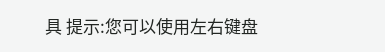具 提示:您可以使用左右键盘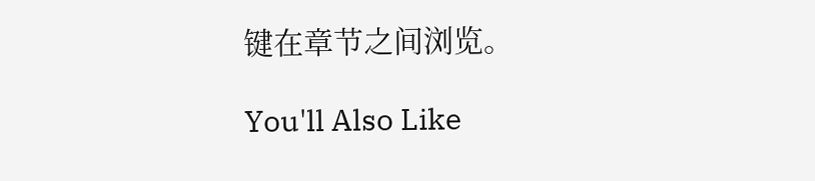键在章节之间浏览。

You'll Also Like